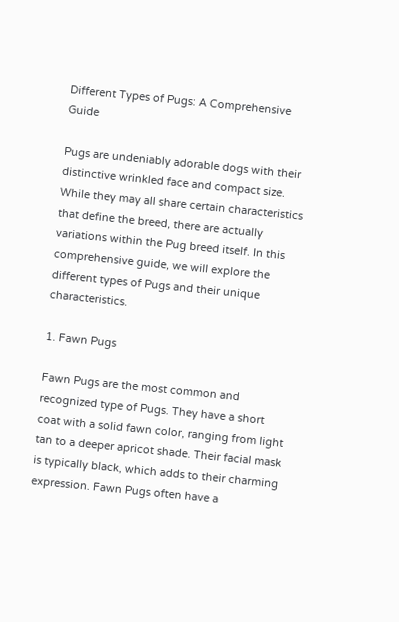Different Types of Pugs: A Comprehensive Guide

Pugs are undeniably adorable dogs with their distinctive wrinkled face and compact size. While they may all share certain characteristics that define the breed, there are actually variations within the Pug breed itself. In this comprehensive guide, we will explore the different types of Pugs and their unique characteristics.

1. Fawn Pugs

Fawn Pugs are the most common and recognized type of Pugs. They have a short coat with a solid fawn color, ranging from light tan to a deeper apricot shade. Their facial mask is typically black, which adds to their charming expression. Fawn Pugs often have a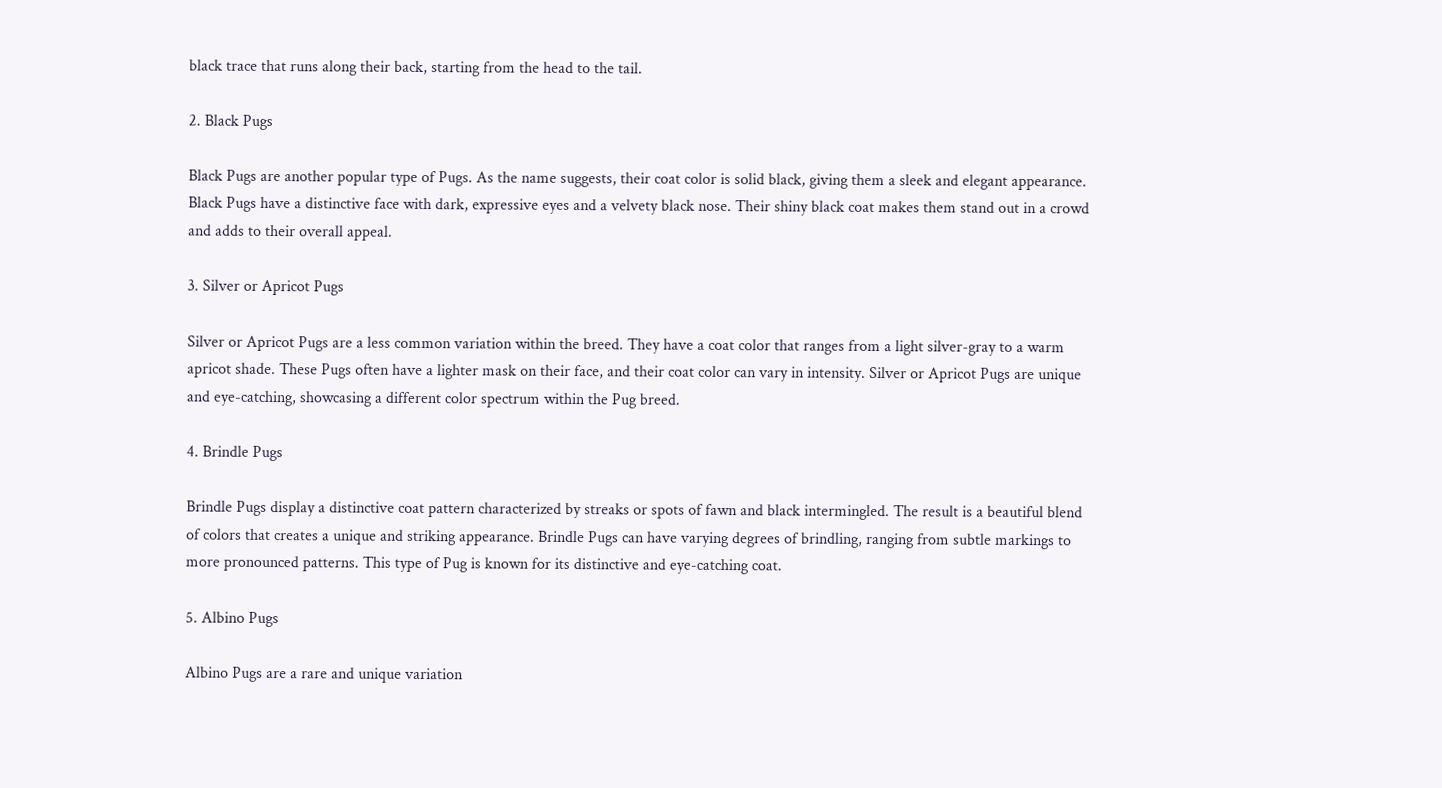black trace that runs along their back, starting from the head to the tail.

2. Black Pugs

Black Pugs are another popular type of Pugs. As the name suggests, their coat color is solid black, giving them a sleek and elegant appearance. Black Pugs have a distinctive face with dark, expressive eyes and a velvety black nose. Their shiny black coat makes them stand out in a crowd and adds to their overall appeal.

3. Silver or Apricot Pugs

Silver or Apricot Pugs are a less common variation within the breed. They have a coat color that ranges from a light silver-gray to a warm apricot shade. These Pugs often have a lighter mask on their face, and their coat color can vary in intensity. Silver or Apricot Pugs are unique and eye-catching, showcasing a different color spectrum within the Pug breed.

4. Brindle Pugs

Brindle Pugs display a distinctive coat pattern characterized by streaks or spots of fawn and black intermingled. The result is a beautiful blend of colors that creates a unique and striking appearance. Brindle Pugs can have varying degrees of brindling, ranging from subtle markings to more pronounced patterns. This type of Pug is known for its distinctive and eye-catching coat.

5. Albino Pugs

Albino Pugs are a rare and unique variation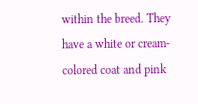within the breed. They have a white or cream-colored coat and pink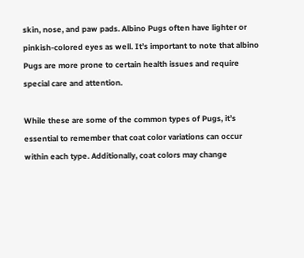skin, nose, and paw pads. Albino Pugs often have lighter or pinkish-colored eyes as well. It’s important to note that albino Pugs are more prone to certain health issues and require special care and attention.

While these are some of the common types of Pugs, it’s essential to remember that coat color variations can occur within each type. Additionally, coat colors may change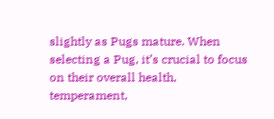slightly as Pugs mature. When selecting a Pug, it’s crucial to focus on their overall health, temperament,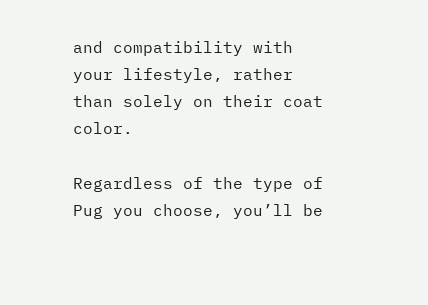and compatibility with your lifestyle, rather than solely on their coat color.

Regardless of the type of Pug you choose, you’ll be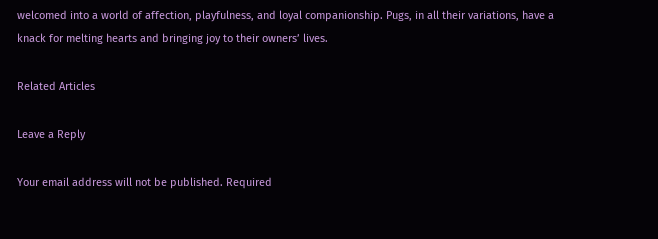welcomed into a world of affection, playfulness, and loyal companionship. Pugs, in all their variations, have a knack for melting hearts and bringing joy to their owners’ lives.

Related Articles

Leave a Reply

Your email address will not be published. Required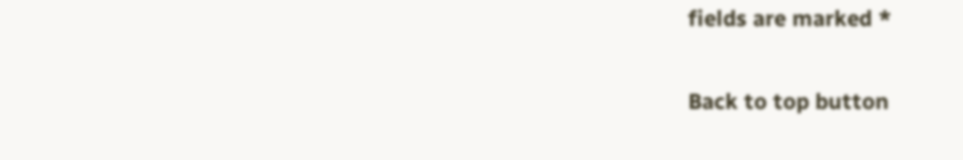fields are marked *

Back to top button